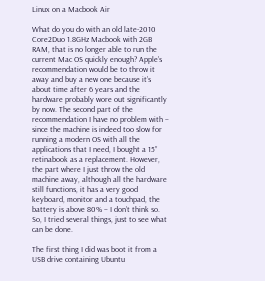Linux on a Macbook Air

What do you do with an old late-2010 Core2Duo 1.8GHz Macbook with 2GB RAM, that is no longer able to run the current Mac OS quickly enough? Apple’s recommendation would be to throw it away and buy a new one because it’s about time after 6 years and the hardware probably wore out significantly by now. The second part of the recommendation I have no problem with – since the machine is indeed too slow for running a modern OS with all the applications that I need, I bought a 15” retinabook as a replacement. However, the part where I just throw the old machine away, although all the hardware still functions, it has a very good keyboard, monitor and a touchpad, the battery is above 80% – I don’t think so. So, I tried several things, just to see what can be done.

The first thing I did was boot it from a USB drive containing Ubuntu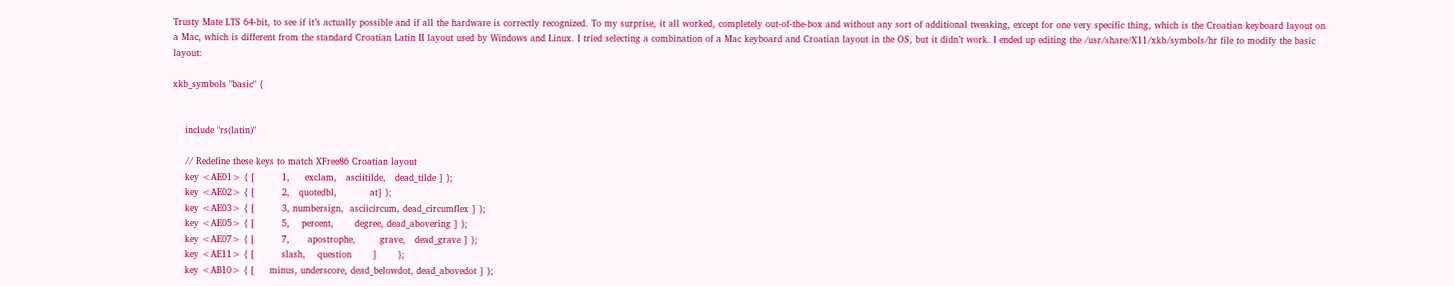Trusty Mate LTS 64-bit, to see if it’s actually possible and if all the hardware is correctly recognized. To my surprise, it all worked, completely out-of-the-box and without any sort of additional tweaking, except for one very specific thing, which is the Croatian keyboard layout on a Mac, which is different from the standard Croatian Latin II layout used by Windows and Linux. I tried selecting a combination of a Mac keyboard and Croatian layout in the OS, but it didn’t work. I ended up editing the /usr/share/X11/xkb/symbols/hr file to modify the basic layout:

xkb_symbols "basic" {


    include "rs(latin)"

    // Redefine these keys to match XFree86 Croatian layout
    key <AE01> { [         1,     exclam,   asciitilde,   dead_tilde ] };
    key <AE02> { [         2,   quotedbl,           at] };
    key <AE03> { [         3, numbersign,  asciicircum, dead_circumflex ] };
    key <AE05> { [         5,    percent,       degree, dead_abovering ] };
    key <AE07> { [         7,      apostrophe,        grave,   dead_grave ] };
    key <AE11> { [         slash,    question       ]       };
    key <AB10> { [     minus, underscore, dead_belowdot, dead_abovedot ] };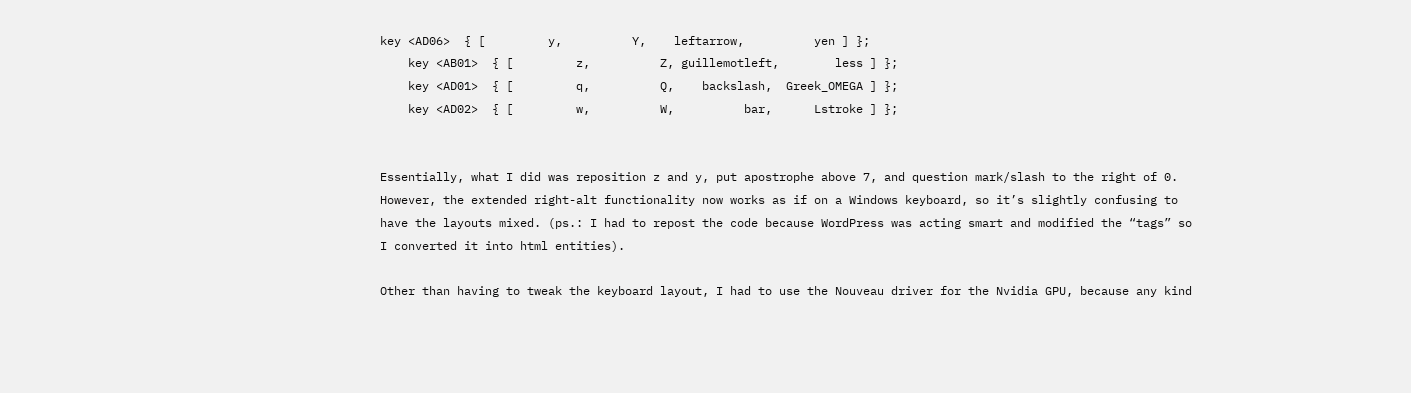key <AD06>  { [         y,          Y,    leftarrow,          yen ] };
    key <AB01>  { [         z,          Z, guillemotleft,        less ] };
    key <AD01>  { [         q,          Q,    backslash,  Greek_OMEGA ] };
    key <AD02>  { [         w,          W,          bar,      Lstroke ] };


Essentially, what I did was reposition z and y, put apostrophe above 7, and question mark/slash to the right of 0. However, the extended right-alt functionality now works as if on a Windows keyboard, so it’s slightly confusing to have the layouts mixed. (ps.: I had to repost the code because WordPress was acting smart and modified the “tags” so I converted it into html entities).

Other than having to tweak the keyboard layout, I had to use the Nouveau driver for the Nvidia GPU, because any kind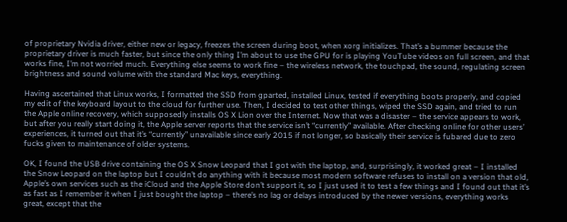of proprietary Nvidia driver, either new or legacy, freezes the screen during boot, when xorg initializes. That’s a bummer because the proprietary driver is much faster, but since the only thing I’m about to use the GPU for is playing YouTube videos on full screen, and that works fine, I’m not worried much. Everything else seems to work fine – the wireless network, the touchpad, the sound, regulating screen brightness and sound volume with the standard Mac keys, everything.

Having ascertained that Linux works, I formatted the SSD from gparted, installed Linux, tested if everything boots properly, and copied my edit of the keyboard layout to the cloud for further use. Then, I decided to test other things, wiped the SSD again, and tried to run the Apple online recovery, which supposedly installs OS X Lion over the Internet. Now that was a disaster – the service appears to work, but after you really start doing it, the Apple server reports that the service isn’t “currently” available. After checking online for other users’ experiences, it turned out that it’s “currently” unavailable since early 2015 if not longer, so basically their service is fubared due to zero fucks given to maintenance of older systems.

OK, I found the USB drive containing the OS X Snow Leopard that I got with the laptop, and, surprisingly, it worked great – I installed the Snow Leopard on the laptop but I couldn’t do anything with it because most modern software refuses to install on a version that old, Apple’s own services such as the iCloud and the Apple Store don’t support it, so I just used it to test a few things and I found out that it’s as fast as I remember it when I just bought the laptop – there’s no lag or delays introduced by the newer versions, everything works great, except that the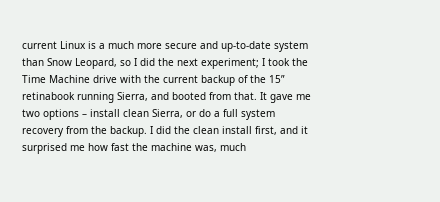current Linux is a much more secure and up-to-date system than Snow Leopard, so I did the next experiment; I took the Time Machine drive with the current backup of the 15” retinabook running Sierra, and booted from that. It gave me two options – install clean Sierra, or do a full system recovery from the backup. I did the clean install first, and it surprised me how fast the machine was, much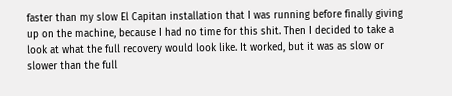faster than my slow El Capitan installation that I was running before finally giving up on the machine, because I had no time for this shit. Then I decided to take a look at what the full recovery would look like. It worked, but it was as slow or slower than the full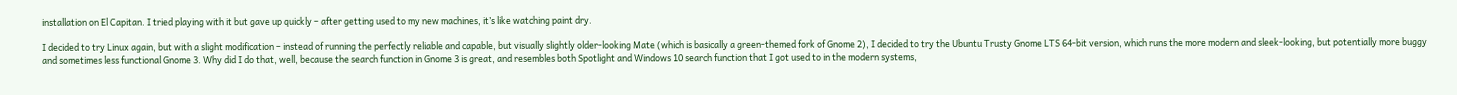installation on El Capitan. I tried playing with it but gave up quickly – after getting used to my new machines, it’s like watching paint dry.

I decided to try Linux again, but with a slight modification – instead of running the perfectly reliable and capable, but visually slightly older-looking Mate (which is basically a green-themed fork of Gnome 2), I decided to try the Ubuntu Trusty Gnome LTS 64-bit version, which runs the more modern and sleek-looking, but potentially more buggy and sometimes less functional Gnome 3. Why did I do that, well, because the search function in Gnome 3 is great, and resembles both Spotlight and Windows 10 search function that I got used to in the modern systems,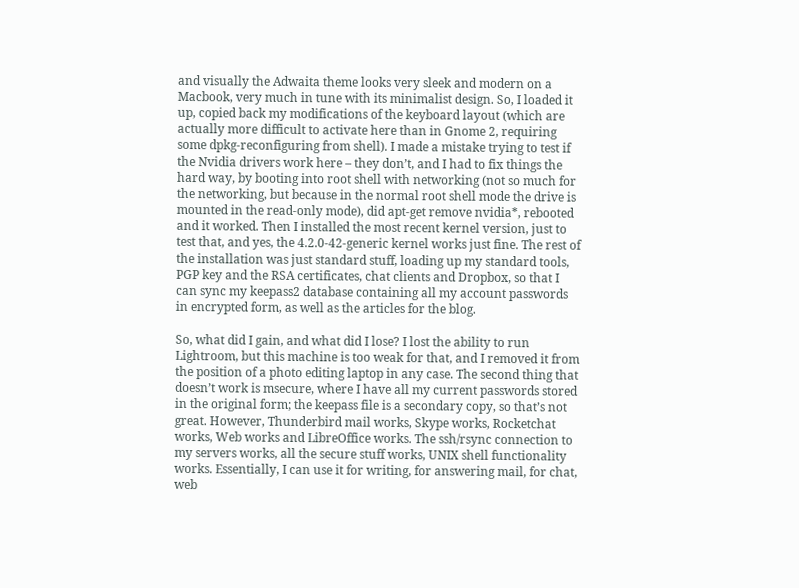and visually the Adwaita theme looks very sleek and modern on a Macbook, very much in tune with its minimalist design. So, I loaded it up, copied back my modifications of the keyboard layout (which are actually more difficult to activate here than in Gnome 2, requiring some dpkg-reconfiguring from shell). I made a mistake trying to test if the Nvidia drivers work here – they don’t, and I had to fix things the hard way, by booting into root shell with networking (not so much for the networking, but because in the normal root shell mode the drive is mounted in the read-only mode), did apt-get remove nvidia*, rebooted and it worked. Then I installed the most recent kernel version, just to test that, and yes, the 4.2.0-42-generic kernel works just fine. The rest of the installation was just standard stuff, loading up my standard tools, PGP key and the RSA certificates, chat clients and Dropbox, so that I can sync my keepass2 database containing all my account passwords in encrypted form, as well as the articles for the blog.

So, what did I gain, and what did I lose? I lost the ability to run Lightroom, but this machine is too weak for that, and I removed it from the position of a photo editing laptop in any case. The second thing that doesn’t work is msecure, where I have all my current passwords stored in the original form; the keepass file is a secondary copy, so that’s not great. However, Thunderbird mail works, Skype works, Rocketchat works, Web works and LibreOffice works. The ssh/rsync connection to my servers works, all the secure stuff works, UNIX shell functionality works. Essentially, I can use it for writing, for answering mail, for chat, web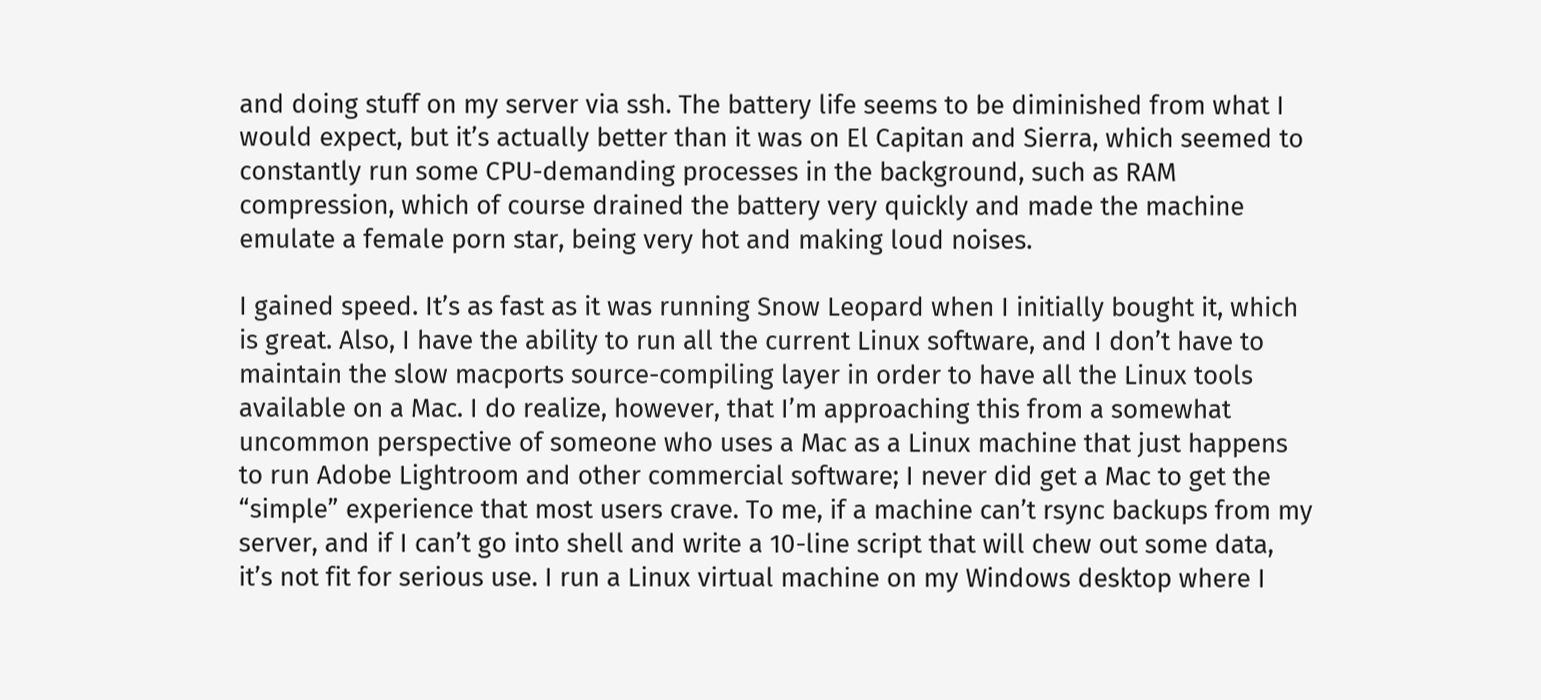and doing stuff on my server via ssh. The battery life seems to be diminished from what I would expect, but it’s actually better than it was on El Capitan and Sierra, which seemed to constantly run some CPU-demanding processes in the background, such as RAM compression, which of course drained the battery very quickly and made the machine emulate a female porn star, being very hot and making loud noises.

I gained speed. It’s as fast as it was running Snow Leopard when I initially bought it, which is great. Also, I have the ability to run all the current Linux software, and I don’t have to maintain the slow macports source-compiling layer in order to have all the Linux tools available on a Mac. I do realize, however, that I’m approaching this from a somewhat uncommon perspective of someone who uses a Mac as a Linux machine that just happens to run Adobe Lightroom and other commercial software; I never did get a Mac to get the “simple” experience that most users crave. To me, if a machine can’t rsync backups from my server, and if I can’t go into shell and write a 10-line script that will chew out some data, it’s not fit for serious use. I run a Linux virtual machine on my Windows desktop where I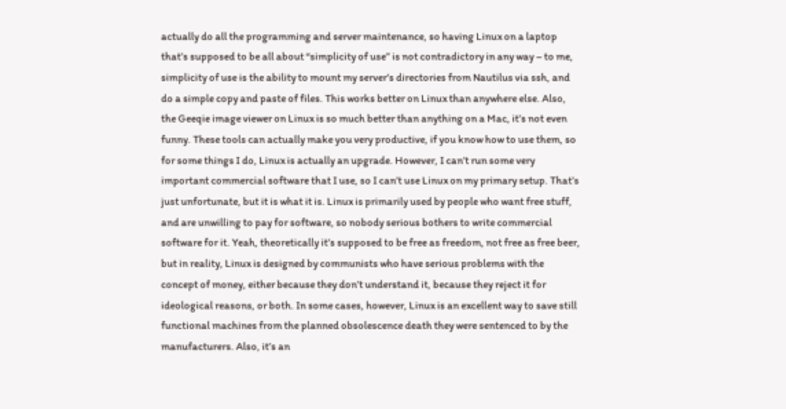actually do all the programming and server maintenance, so having Linux on a laptop that’s supposed to be all about “simplicity of use” is not contradictory in any way – to me, simplicity of use is the ability to mount my server’s directories from Nautilus via ssh, and do a simple copy and paste of files. This works better on Linux than anywhere else. Also, the Geeqie image viewer on Linux is so much better than anything on a Mac, it’s not even funny. These tools can actually make you very productive, if you know how to use them, so for some things I do, Linux is actually an upgrade. However, I can’t run some very important commercial software that I use, so I can’t use Linux on my primary setup. That’s just unfortunate, but it is what it is. Linux is primarily used by people who want free stuff, and are unwilling to pay for software, so nobody serious bothers to write commercial software for it. Yeah, theoretically it’s supposed to be free as freedom, not free as free beer, but in reality, Linux is designed by communists who have serious problems with the concept of money, either because they don’t understand it, because they reject it for ideological reasons, or both. In some cases, however, Linux is an excellent way to save still functional machines from the planned obsolescence death they were sentenced to by the manufacturers. Also, it’s an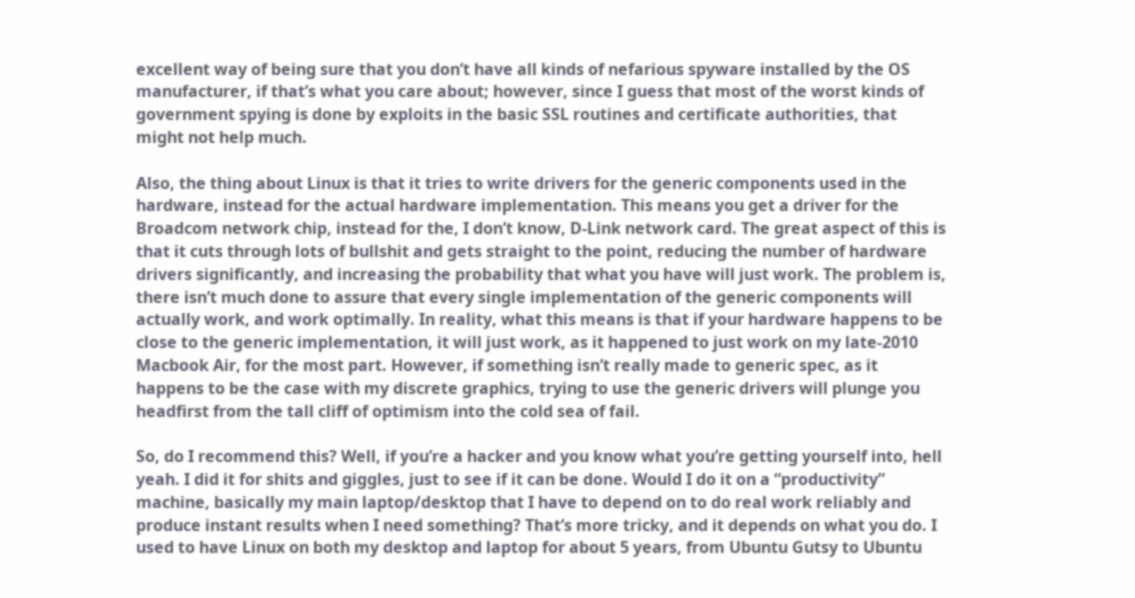excellent way of being sure that you don’t have all kinds of nefarious spyware installed by the OS manufacturer, if that’s what you care about; however, since I guess that most of the worst kinds of government spying is done by exploits in the basic SSL routines and certificate authorities, that might not help much.

Also, the thing about Linux is that it tries to write drivers for the generic components used in the hardware, instead for the actual hardware implementation. This means you get a driver for the Broadcom network chip, instead for the, I don’t know, D-Link network card. The great aspect of this is that it cuts through lots of bullshit and gets straight to the point, reducing the number of hardware drivers significantly, and increasing the probability that what you have will just work. The problem is, there isn’t much done to assure that every single implementation of the generic components will actually work, and work optimally. In reality, what this means is that if your hardware happens to be close to the generic implementation, it will just work, as it happened to just work on my late-2010 Macbook Air, for the most part. However, if something isn’t really made to generic spec, as it happens to be the case with my discrete graphics, trying to use the generic drivers will plunge you headfirst from the tall cliff of optimism into the cold sea of fail.

So, do I recommend this? Well, if you’re a hacker and you know what you’re getting yourself into, hell yeah. I did it for shits and giggles, just to see if it can be done. Would I do it on a “productivity” machine, basically my main laptop/desktop that I have to depend on to do real work reliably and produce instant results when I need something? That’s more tricky, and it depends on what you do. I used to have Linux on both my desktop and laptop for about 5 years, from Ubuntu Gutsy to Ubuntu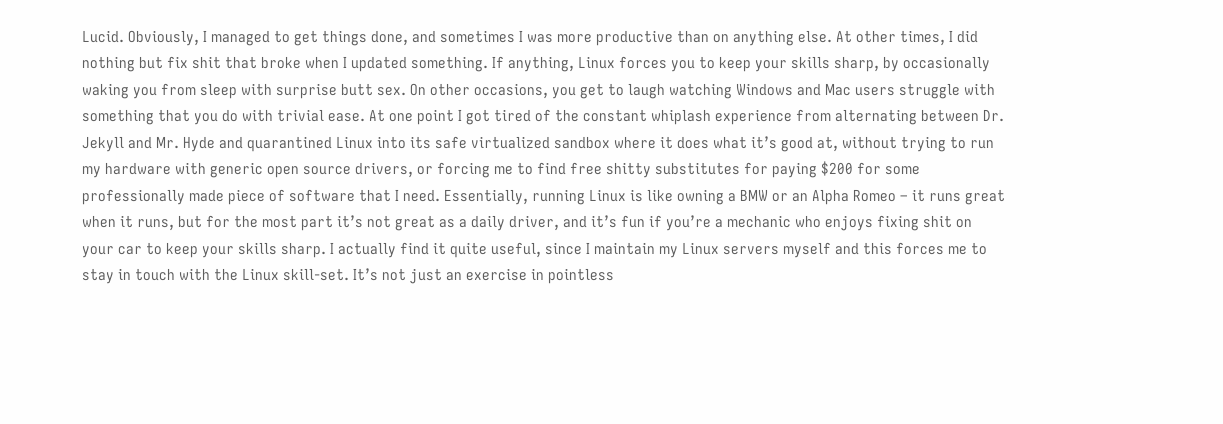Lucid. Obviously, I managed to get things done, and sometimes I was more productive than on anything else. At other times, I did nothing but fix shit that broke when I updated something. If anything, Linux forces you to keep your skills sharp, by occasionally waking you from sleep with surprise butt sex. On other occasions, you get to laugh watching Windows and Mac users struggle with something that you do with trivial ease. At one point I got tired of the constant whiplash experience from alternating between Dr. Jekyll and Mr. Hyde and quarantined Linux into its safe virtualized sandbox where it does what it’s good at, without trying to run my hardware with generic open source drivers, or forcing me to find free shitty substitutes for paying $200 for some professionally made piece of software that I need. Essentially, running Linux is like owning a BMW or an Alpha Romeo – it runs great when it runs, but for the most part it’s not great as a daily driver, and it’s fun if you’re a mechanic who enjoys fixing shit on your car to keep your skills sharp. I actually find it quite useful, since I maintain my Linux servers myself and this forces me to stay in touch with the Linux skill-set. It’s not just an exercise in pointless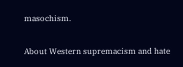masochism.

About Western supremacism and hate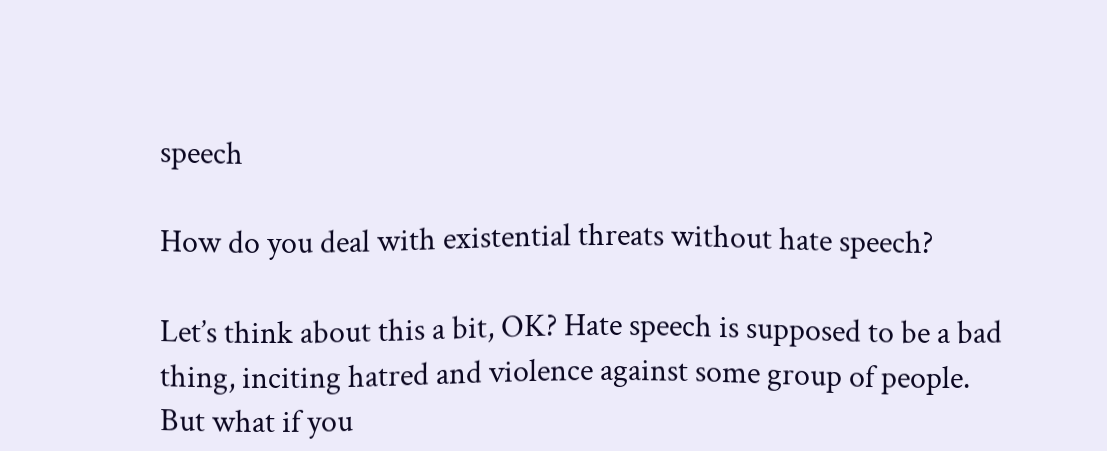speech

How do you deal with existential threats without hate speech?

Let’s think about this a bit, OK? Hate speech is supposed to be a bad thing, inciting hatred and violence against some group of people. But what if you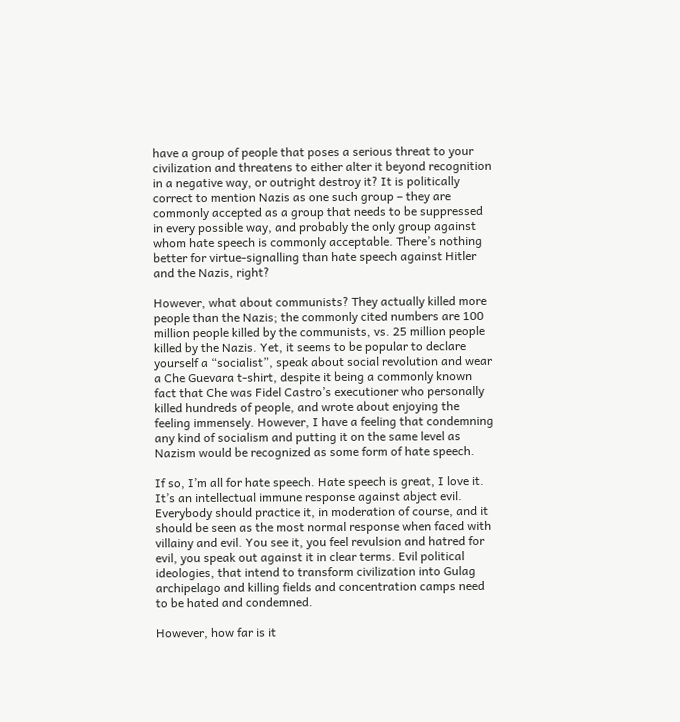have a group of people that poses a serious threat to your civilization and threatens to either alter it beyond recognition in a negative way, or outright destroy it? It is politically correct to mention Nazis as one such group – they are commonly accepted as a group that needs to be suppressed in every possible way, and probably the only group against whom hate speech is commonly acceptable. There’s nothing better for virtue-signalling than hate speech against Hitler and the Nazis, right?

However, what about communists? They actually killed more people than the Nazis; the commonly cited numbers are 100 million people killed by the communists, vs. 25 million people killed by the Nazis. Yet, it seems to be popular to declare yourself a “socialist”, speak about social revolution and wear a Che Guevara t-shirt, despite it being a commonly known fact that Che was Fidel Castro’s executioner who personally killed hundreds of people, and wrote about enjoying the feeling immensely. However, I have a feeling that condemning any kind of socialism and putting it on the same level as Nazism would be recognized as some form of hate speech.

If so, I’m all for hate speech. Hate speech is great, I love it. It’s an intellectual immune response against abject evil. Everybody should practice it, in moderation of course, and it should be seen as the most normal response when faced with villainy and evil. You see it, you feel revulsion and hatred for evil, you speak out against it in clear terms. Evil political ideologies, that intend to transform civilization into Gulag archipelago and killing fields and concentration camps need to be hated and condemned.

However, how far is it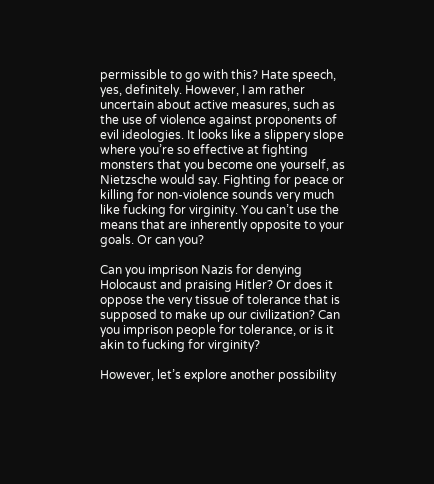permissible to go with this? Hate speech, yes, definitely. However, I am rather uncertain about active measures, such as the use of violence against proponents of evil ideologies. It looks like a slippery slope where you’re so effective at fighting monsters that you become one yourself, as Nietzsche would say. Fighting for peace or killing for non-violence sounds very much like fucking for virginity. You can’t use the means that are inherently opposite to your goals. Or can you?

Can you imprison Nazis for denying Holocaust and praising Hitler? Or does it oppose the very tissue of tolerance that is supposed to make up our civilization? Can you imprison people for tolerance, or is it akin to fucking for virginity?

However, let’s explore another possibility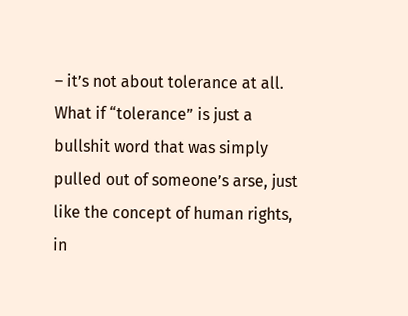– it’s not about tolerance at all. What if “tolerance” is just a bullshit word that was simply pulled out of someone’s arse, just like the concept of human rights, in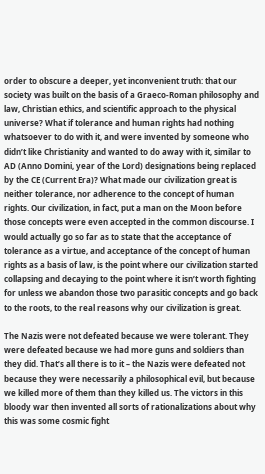order to obscure a deeper, yet inconvenient truth: that our society was built on the basis of a Graeco-Roman philosophy and law, Christian ethics, and scientific approach to the physical universe? What if tolerance and human rights had nothing whatsoever to do with it, and were invented by someone who didn’t like Christianity and wanted to do away with it, similar to AD (Anno Domini, year of the Lord) designations being replaced by the CE (Current Era)? What made our civilization great is neither tolerance, nor adherence to the concept of human rights. Our civilization, in fact, put a man on the Moon before those concepts were even accepted in the common discourse. I would actually go so far as to state that the acceptance of tolerance as a virtue, and acceptance of the concept of human rights as a basis of law, is the point where our civilization started collapsing and decaying to the point where it isn’t worth fighting for unless we abandon those two parasitic concepts and go back to the roots, to the real reasons why our civilization is great.

The Nazis were not defeated because we were tolerant. They were defeated because we had more guns and soldiers than they did. That’s all there is to it – the Nazis were defeated not because they were necessarily a philosophical evil, but because we killed more of them than they killed us. The victors in this bloody war then invented all sorts of rationalizations about why this was some cosmic fight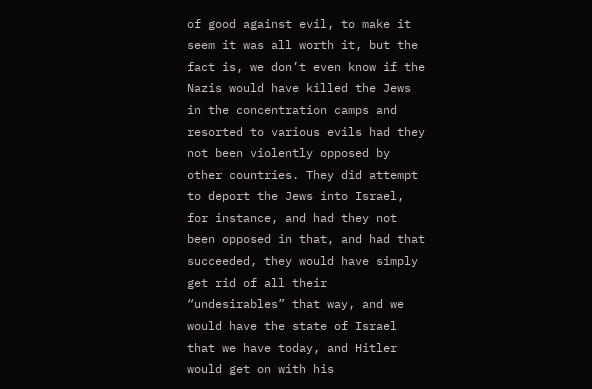of good against evil, to make it seem it was all worth it, but the fact is, we don’t even know if the Nazis would have killed the Jews in the concentration camps and resorted to various evils had they not been violently opposed by other countries. They did attempt to deport the Jews into Israel, for instance, and had they not been opposed in that, and had that succeeded, they would have simply get rid of all their “undesirables” that way, and we would have the state of Israel that we have today, and Hitler would get on with his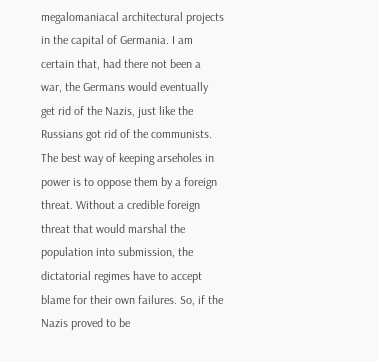megalomaniacal architectural projects in the capital of Germania. I am certain that, had there not been a war, the Germans would eventually get rid of the Nazis, just like the Russians got rid of the communists. The best way of keeping arseholes in power is to oppose them by a foreign threat. Without a credible foreign threat that would marshal the population into submission, the dictatorial regimes have to accept blame for their own failures. So, if the Nazis proved to be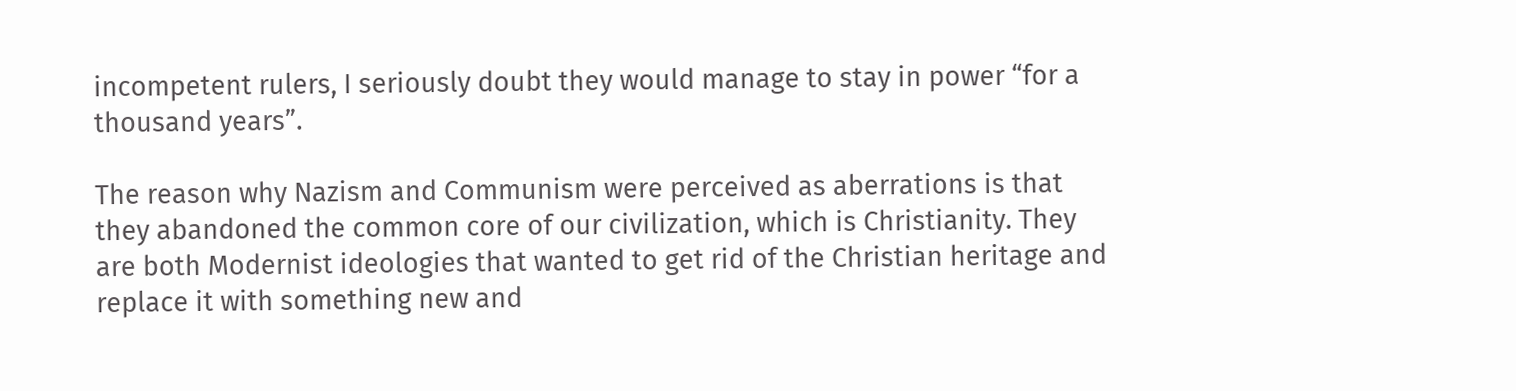incompetent rulers, I seriously doubt they would manage to stay in power “for a thousand years”.

The reason why Nazism and Communism were perceived as aberrations is that they abandoned the common core of our civilization, which is Christianity. They are both Modernist ideologies that wanted to get rid of the Christian heritage and replace it with something new and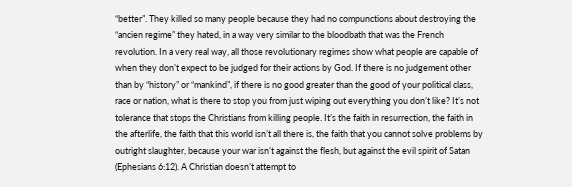“better”. They killed so many people because they had no compunctions about destroying the “ancien regime” they hated, in a way very similar to the bloodbath that was the French revolution. In a very real way, all those revolutionary regimes show what people are capable of when they don’t expect to be judged for their actions by God. If there is no judgement other than by “history” or “mankind”, if there is no good greater than the good of your political class, race or nation, what is there to stop you from just wiping out everything you don’t like? It’s not tolerance that stops the Christians from killing people. It’s the faith in resurrection, the faith in the afterlife, the faith that this world isn’t all there is, the faith that you cannot solve problems by outright slaughter, because your war isn’t against the flesh, but against the evil spirit of Satan (Ephesians 6:12). A Christian doesn’t attempt to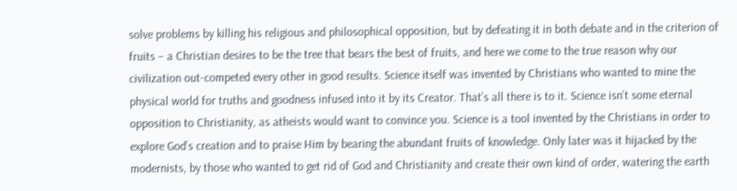solve problems by killing his religious and philosophical opposition, but by defeating it in both debate and in the criterion of fruits – a Christian desires to be the tree that bears the best of fruits, and here we come to the true reason why our civilization out-competed every other in good results. Science itself was invented by Christians who wanted to mine the physical world for truths and goodness infused into it by its Creator. That’s all there is to it. Science isn’t some eternal opposition to Christianity, as atheists would want to convince you. Science is a tool invented by the Christians in order to explore God’s creation and to praise Him by bearing the abundant fruits of knowledge. Only later was it hijacked by the modernists, by those who wanted to get rid of God and Christianity and create their own kind of order, watering the earth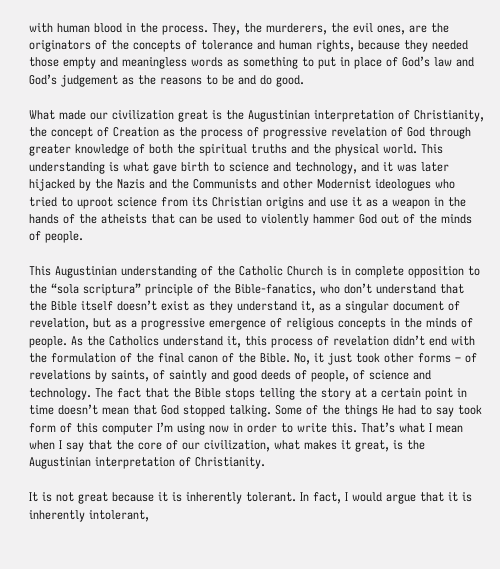with human blood in the process. They, the murderers, the evil ones, are the originators of the concepts of tolerance and human rights, because they needed those empty and meaningless words as something to put in place of God’s law and God’s judgement as the reasons to be and do good.

What made our civilization great is the Augustinian interpretation of Christianity, the concept of Creation as the process of progressive revelation of God through greater knowledge of both the spiritual truths and the physical world. This understanding is what gave birth to science and technology, and it was later hijacked by the Nazis and the Communists and other Modernist ideologues who tried to uproot science from its Christian origins and use it as a weapon in the hands of the atheists that can be used to violently hammer God out of the minds of people.

This Augustinian understanding of the Catholic Church is in complete opposition to the “sola scriptura” principle of the Bible-fanatics, who don’t understand that the Bible itself doesn’t exist as they understand it, as a singular document of revelation, but as a progressive emergence of religious concepts in the minds of people. As the Catholics understand it, this process of revelation didn’t end with the formulation of the final canon of the Bible. No, it just took other forms – of revelations by saints, of saintly and good deeds of people, of science and technology. The fact that the Bible stops telling the story at a certain point in time doesn’t mean that God stopped talking. Some of the things He had to say took form of this computer I’m using now in order to write this. That’s what I mean when I say that the core of our civilization, what makes it great, is the Augustinian interpretation of Christianity.

It is not great because it is inherently tolerant. In fact, I would argue that it is inherently intolerant,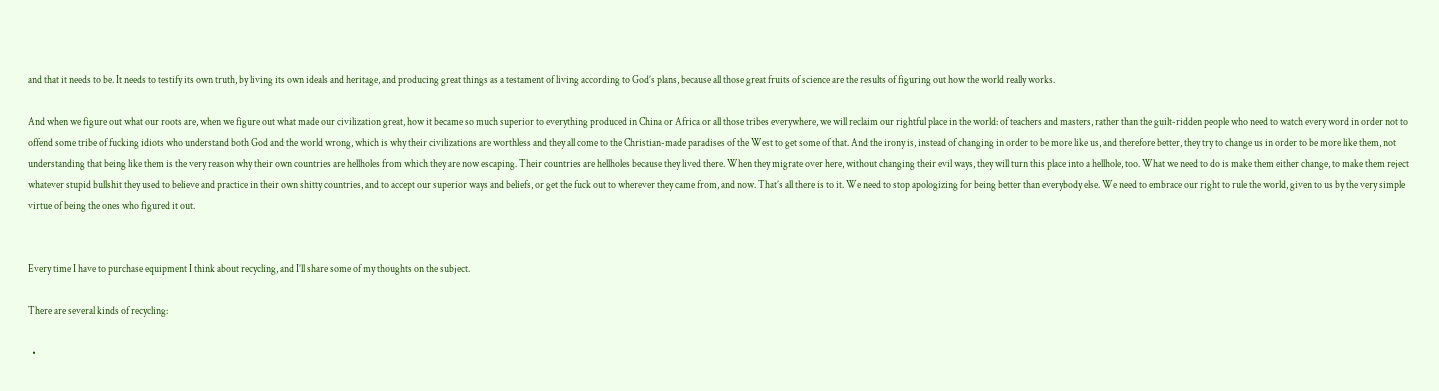and that it needs to be. It needs to testify its own truth, by living its own ideals and heritage, and producing great things as a testament of living according to God’s plans, because all those great fruits of science are the results of figuring out how the world really works.

And when we figure out what our roots are, when we figure out what made our civilization great, how it became so much superior to everything produced in China or Africa or all those tribes everywhere, we will reclaim our rightful place in the world: of teachers and masters, rather than the guilt-ridden people who need to watch every word in order not to offend some tribe of fucking idiots who understand both God and the world wrong, which is why their civilizations are worthless and they all come to the Christian-made paradises of the West to get some of that. And the irony is, instead of changing in order to be more like us, and therefore better, they try to change us in order to be more like them, not understanding that being like them is the very reason why their own countries are hellholes from which they are now escaping. Their countries are hellholes because they lived there. When they migrate over here, without changing their evil ways, they will turn this place into a hellhole, too. What we need to do is make them either change, to make them reject whatever stupid bullshit they used to believe and practice in their own shitty countries, and to accept our superior ways and beliefs, or get the fuck out to wherever they came from, and now. That’s all there is to it. We need to stop apologizing for being better than everybody else. We need to embrace our right to rule the world, given to us by the very simple virtue of being the ones who figured it out.


Every time I have to purchase equipment I think about recycling, and I’ll share some of my thoughts on the subject.

There are several kinds of recycling:

  •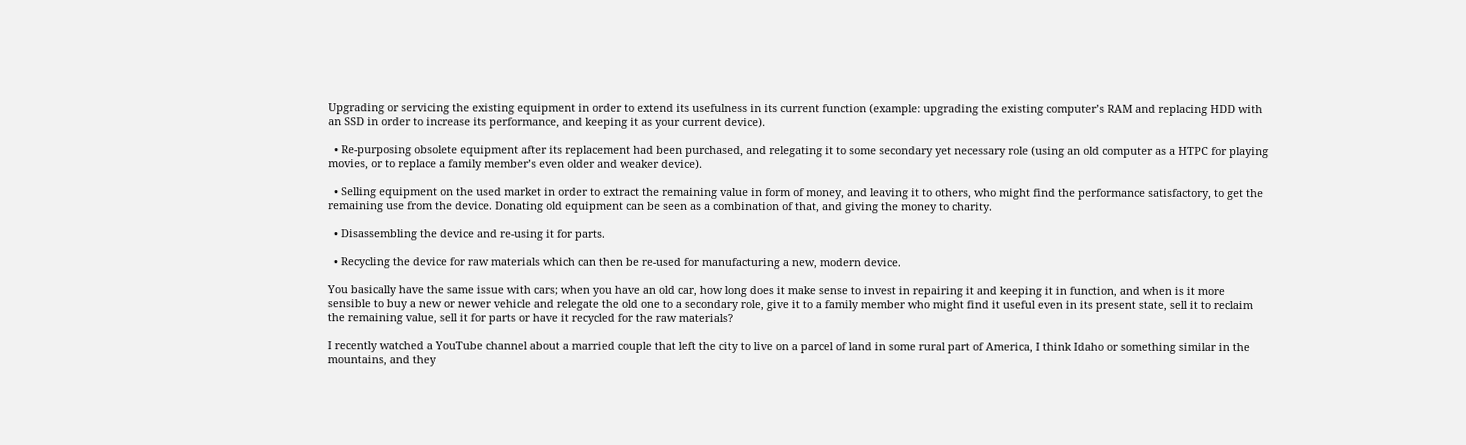Upgrading or servicing the existing equipment in order to extend its usefulness in its current function (example: upgrading the existing computer’s RAM and replacing HDD with an SSD in order to increase its performance, and keeping it as your current device).

  • Re-purposing obsolete equipment after its replacement had been purchased, and relegating it to some secondary yet necessary role (using an old computer as a HTPC for playing movies, or to replace a family member’s even older and weaker device).

  • Selling equipment on the used market in order to extract the remaining value in form of money, and leaving it to others, who might find the performance satisfactory, to get the remaining use from the device. Donating old equipment can be seen as a combination of that, and giving the money to charity.

  • Disassembling the device and re-using it for parts.

  • Recycling the device for raw materials which can then be re-used for manufacturing a new, modern device.

You basically have the same issue with cars; when you have an old car, how long does it make sense to invest in repairing it and keeping it in function, and when is it more sensible to buy a new or newer vehicle and relegate the old one to a secondary role, give it to a family member who might find it useful even in its present state, sell it to reclaim the remaining value, sell it for parts or have it recycled for the raw materials?

I recently watched a YouTube channel about a married couple that left the city to live on a parcel of land in some rural part of America, I think Idaho or something similar in the mountains, and they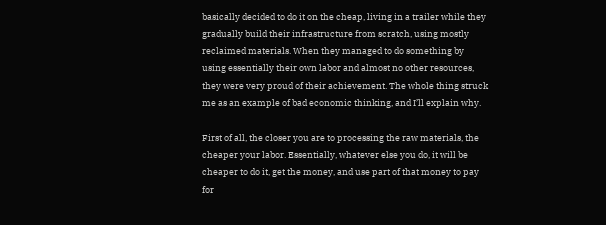basically decided to do it on the cheap, living in a trailer while they gradually build their infrastructure from scratch, using mostly reclaimed materials. When they managed to do something by using essentially their own labor and almost no other resources, they were very proud of their achievement. The whole thing struck me as an example of bad economic thinking, and I’ll explain why.

First of all, the closer you are to processing the raw materials, the cheaper your labor. Essentially, whatever else you do, it will be cheaper to do it, get the money, and use part of that money to pay for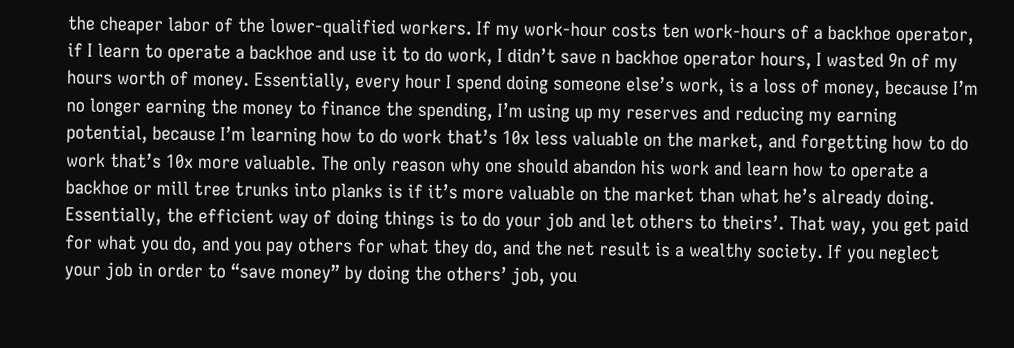the cheaper labor of the lower-qualified workers. If my work-hour costs ten work-hours of a backhoe operator, if I learn to operate a backhoe and use it to do work, I didn’t save n backhoe operator hours, I wasted 9n of my hours worth of money. Essentially, every hour I spend doing someone else’s work, is a loss of money, because I’m no longer earning the money to finance the spending, I’m using up my reserves and reducing my earning potential, because I’m learning how to do work that’s 10x less valuable on the market, and forgetting how to do work that’s 10x more valuable. The only reason why one should abandon his work and learn how to operate a backhoe or mill tree trunks into planks is if it’s more valuable on the market than what he’s already doing. Essentially, the efficient way of doing things is to do your job and let others to theirs’. That way, you get paid for what you do, and you pay others for what they do, and the net result is a wealthy society. If you neglect your job in order to “save money” by doing the others’ job, you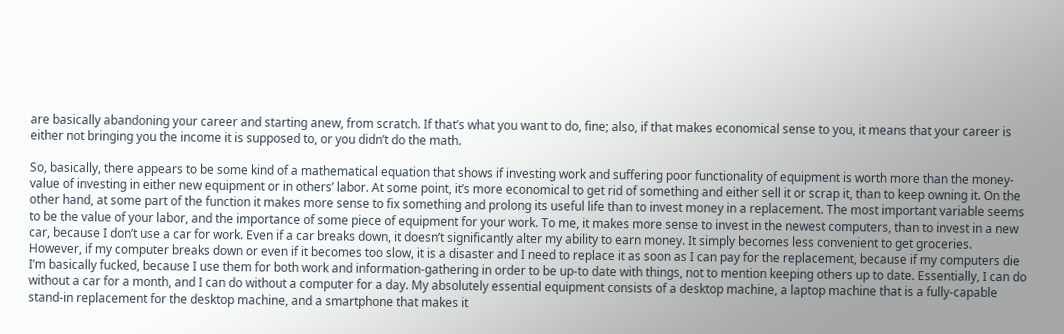are basically abandoning your career and starting anew, from scratch. If that’s what you want to do, fine; also, if that makes economical sense to you, it means that your career is either not bringing you the income it is supposed to, or you didn’t do the math.

So, basically, there appears to be some kind of a mathematical equation that shows if investing work and suffering poor functionality of equipment is worth more than the money-value of investing in either new equipment or in others’ labor. At some point, it’s more economical to get rid of something and either sell it or scrap it, than to keep owning it. On the other hand, at some part of the function it makes more sense to fix something and prolong its useful life than to invest money in a replacement. The most important variable seems to be the value of your labor, and the importance of some piece of equipment for your work. To me, it makes more sense to invest in the newest computers, than to invest in a new car, because I don’t use a car for work. Even if a car breaks down, it doesn’t significantly alter my ability to earn money. It simply becomes less convenient to get groceries. However, if my computer breaks down or even if it becomes too slow, it is a disaster and I need to replace it as soon as I can pay for the replacement, because if my computers die I’m basically fucked, because I use them for both work and information-gathering in order to be up-to date with things, not to mention keeping others up to date. Essentially, I can do without a car for a month, and I can do without a computer for a day. My absolutely essential equipment consists of a desktop machine, a laptop machine that is a fully-capable stand-in replacement for the desktop machine, and a smartphone that makes it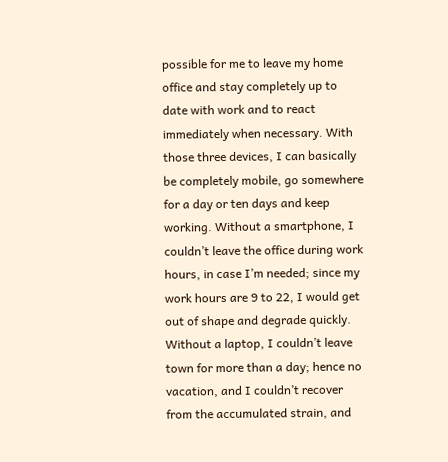possible for me to leave my home office and stay completely up to date with work and to react immediately when necessary. With those three devices, I can basically be completely mobile, go somewhere for a day or ten days and keep working. Without a smartphone, I couldn’t leave the office during work hours, in case I’m needed; since my work hours are 9 to 22, I would get out of shape and degrade quickly. Without a laptop, I couldn’t leave town for more than a day; hence no vacation, and I couldn’t recover from the accumulated strain, and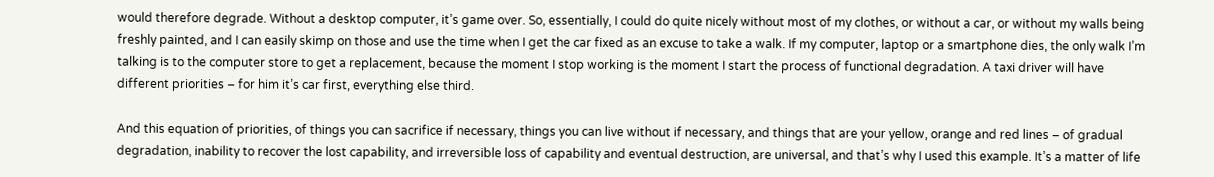would therefore degrade. Without a desktop computer, it’s game over. So, essentially, I could do quite nicely without most of my clothes, or without a car, or without my walls being freshly painted, and I can easily skimp on those and use the time when I get the car fixed as an excuse to take a walk. If my computer, laptop or a smartphone dies, the only walk I’m talking is to the computer store to get a replacement, because the moment I stop working is the moment I start the process of functional degradation. A taxi driver will have different priorities – for him it’s car first, everything else third.

And this equation of priorities, of things you can sacrifice if necessary, things you can live without if necessary, and things that are your yellow, orange and red lines – of gradual degradation, inability to recover the lost capability, and irreversible loss of capability and eventual destruction, are universal, and that’s why I used this example. It’s a matter of life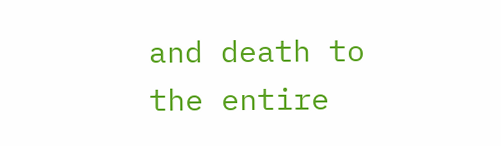and death to the entire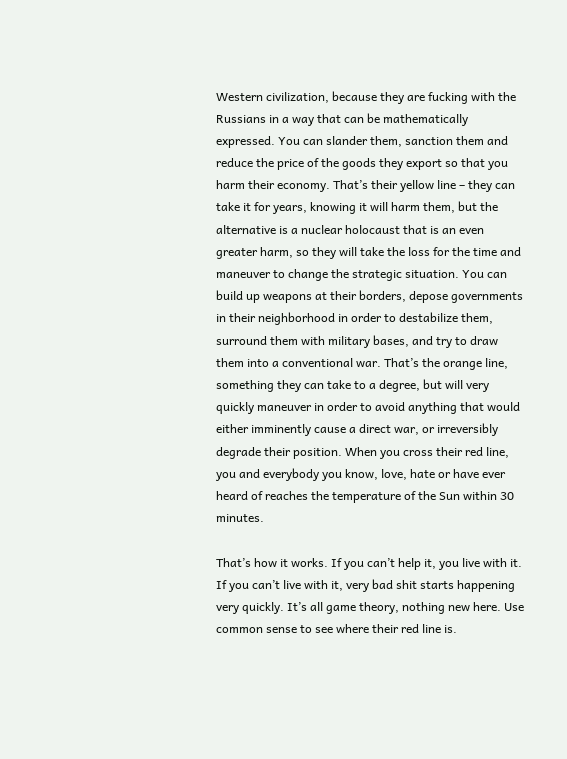Western civilization, because they are fucking with the Russians in a way that can be mathematically expressed. You can slander them, sanction them and reduce the price of the goods they export so that you harm their economy. That’s their yellow line – they can take it for years, knowing it will harm them, but the alternative is a nuclear holocaust that is an even greater harm, so they will take the loss for the time and maneuver to change the strategic situation. You can build up weapons at their borders, depose governments in their neighborhood in order to destabilize them, surround them with military bases, and try to draw them into a conventional war. That’s the orange line, something they can take to a degree, but will very quickly maneuver in order to avoid anything that would either imminently cause a direct war, or irreversibly degrade their position. When you cross their red line, you and everybody you know, love, hate or have ever heard of reaches the temperature of the Sun within 30 minutes.

That’s how it works. If you can’t help it, you live with it. If you can’t live with it, very bad shit starts happening very quickly. It’s all game theory, nothing new here. Use common sense to see where their red line is.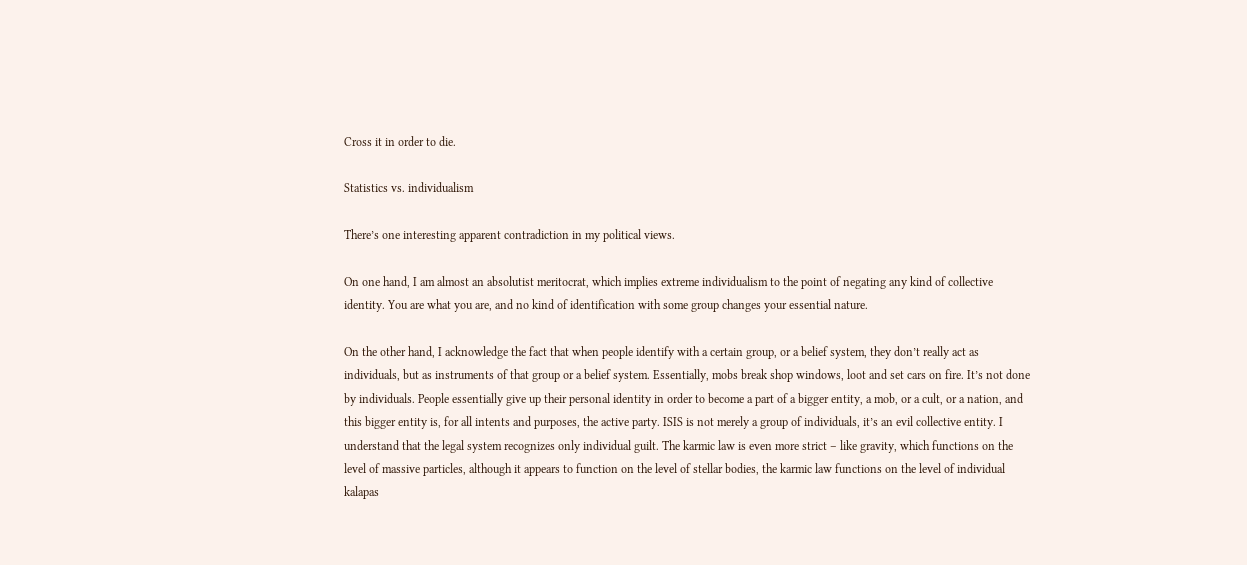Cross it in order to die.

Statistics vs. individualism

There’s one interesting apparent contradiction in my political views.

On one hand, I am almost an absolutist meritocrat, which implies extreme individualism to the point of negating any kind of collective identity. You are what you are, and no kind of identification with some group changes your essential nature.

On the other hand, I acknowledge the fact that when people identify with a certain group, or a belief system, they don’t really act as individuals, but as instruments of that group or a belief system. Essentially, mobs break shop windows, loot and set cars on fire. It’s not done by individuals. People essentially give up their personal identity in order to become a part of a bigger entity, a mob, or a cult, or a nation, and this bigger entity is, for all intents and purposes, the active party. ISIS is not merely a group of individuals, it’s an evil collective entity. I understand that the legal system recognizes only individual guilt. The karmic law is even more strict – like gravity, which functions on the level of massive particles, although it appears to function on the level of stellar bodies, the karmic law functions on the level of individual kalapas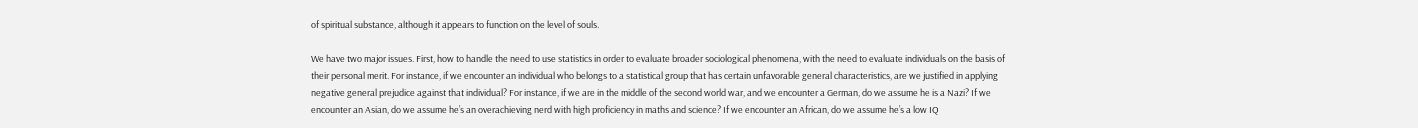of spiritual substance, although it appears to function on the level of souls.

We have two major issues. First, how to handle the need to use statistics in order to evaluate broader sociological phenomena, with the need to evaluate individuals on the basis of their personal merit. For instance, if we encounter an individual who belongs to a statistical group that has certain unfavorable general characteristics, are we justified in applying negative general prejudice against that individual? For instance, if we are in the middle of the second world war, and we encounter a German, do we assume he is a Nazi? If we encounter an Asian, do we assume he’s an overachieving nerd with high proficiency in maths and science? If we encounter an African, do we assume he’s a low IQ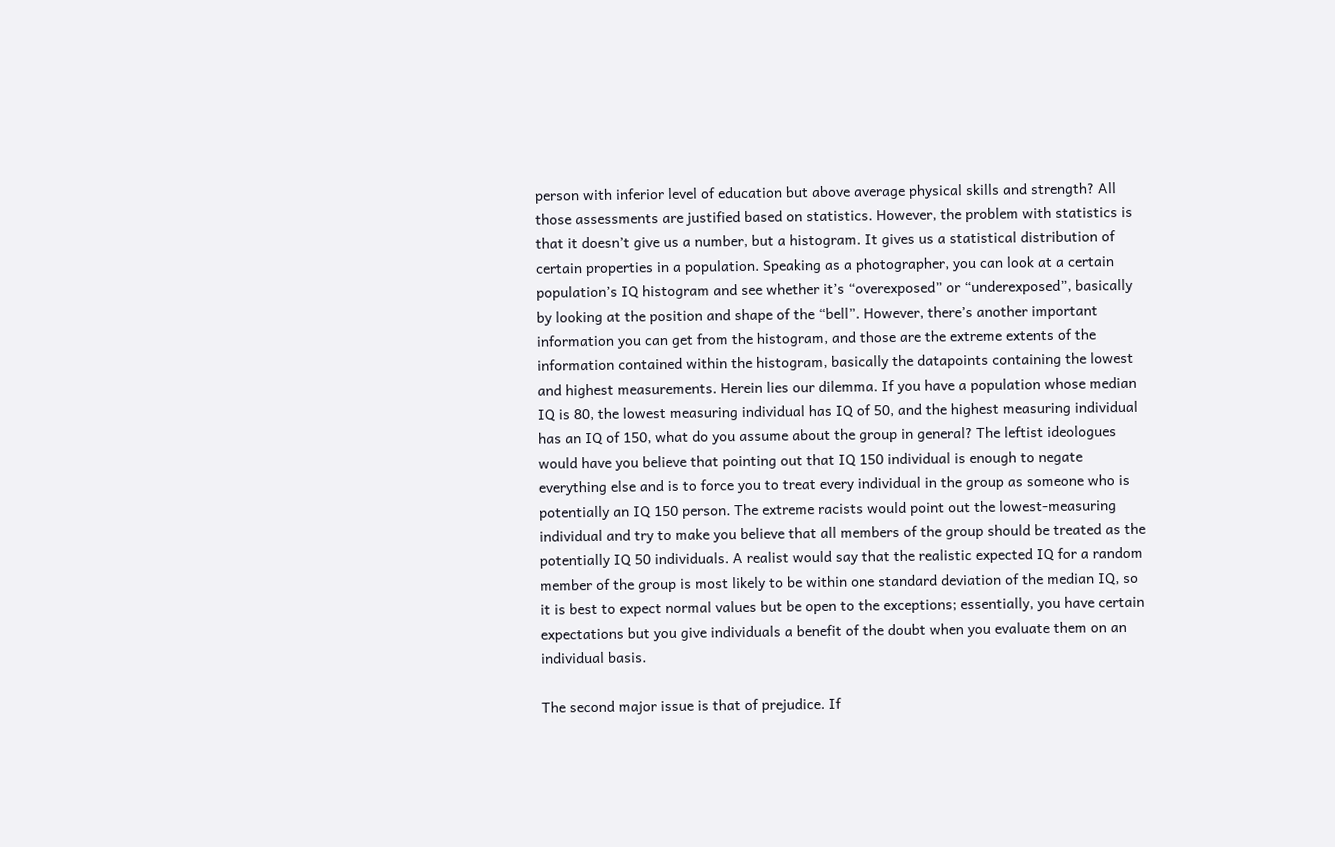person with inferior level of education but above average physical skills and strength? All those assessments are justified based on statistics. However, the problem with statistics is that it doesn’t give us a number, but a histogram. It gives us a statistical distribution of certain properties in a population. Speaking as a photographer, you can look at a certain population’s IQ histogram and see whether it’s “overexposed” or “underexposed”, basically by looking at the position and shape of the “bell”. However, there’s another important information you can get from the histogram, and those are the extreme extents of the information contained within the histogram, basically the datapoints containing the lowest and highest measurements. Herein lies our dilemma. If you have a population whose median IQ is 80, the lowest measuring individual has IQ of 50, and the highest measuring individual has an IQ of 150, what do you assume about the group in general? The leftist ideologues would have you believe that pointing out that IQ 150 individual is enough to negate everything else and is to force you to treat every individual in the group as someone who is potentially an IQ 150 person. The extreme racists would point out the lowest-measuring individual and try to make you believe that all members of the group should be treated as the potentially IQ 50 individuals. A realist would say that the realistic expected IQ for a random member of the group is most likely to be within one standard deviation of the median IQ, so it is best to expect normal values but be open to the exceptions; essentially, you have certain expectations but you give individuals a benefit of the doubt when you evaluate them on an individual basis.

The second major issue is that of prejudice. If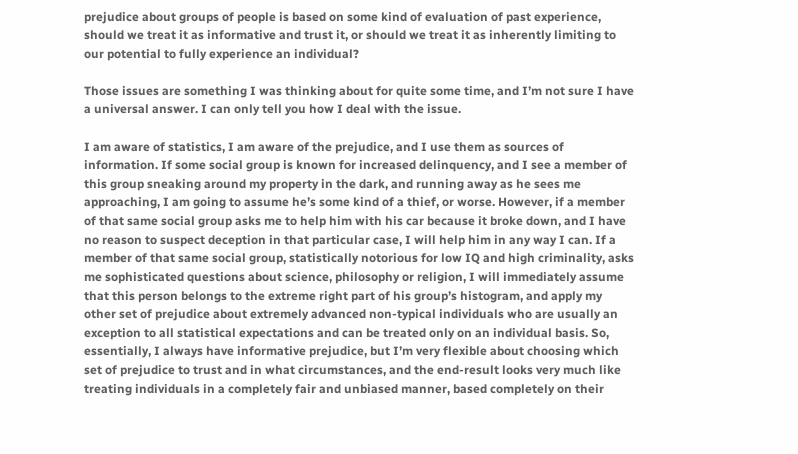prejudice about groups of people is based on some kind of evaluation of past experience, should we treat it as informative and trust it, or should we treat it as inherently limiting to our potential to fully experience an individual?

Those issues are something I was thinking about for quite some time, and I’m not sure I have a universal answer. I can only tell you how I deal with the issue.

I am aware of statistics, I am aware of the prejudice, and I use them as sources of information. If some social group is known for increased delinquency, and I see a member of this group sneaking around my property in the dark, and running away as he sees me approaching, I am going to assume he’s some kind of a thief, or worse. However, if a member of that same social group asks me to help him with his car because it broke down, and I have no reason to suspect deception in that particular case, I will help him in any way I can. If a member of that same social group, statistically notorious for low IQ and high criminality, asks me sophisticated questions about science, philosophy or religion, I will immediately assume that this person belongs to the extreme right part of his group’s histogram, and apply my other set of prejudice about extremely advanced non-typical individuals who are usually an exception to all statistical expectations and can be treated only on an individual basis. So, essentially, I always have informative prejudice, but I’m very flexible about choosing which set of prejudice to trust and in what circumstances, and the end-result looks very much like treating individuals in a completely fair and unbiased manner, based completely on their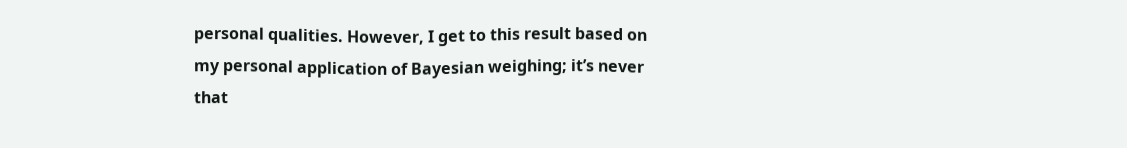personal qualities. However, I get to this result based on my personal application of Bayesian weighing; it’s never that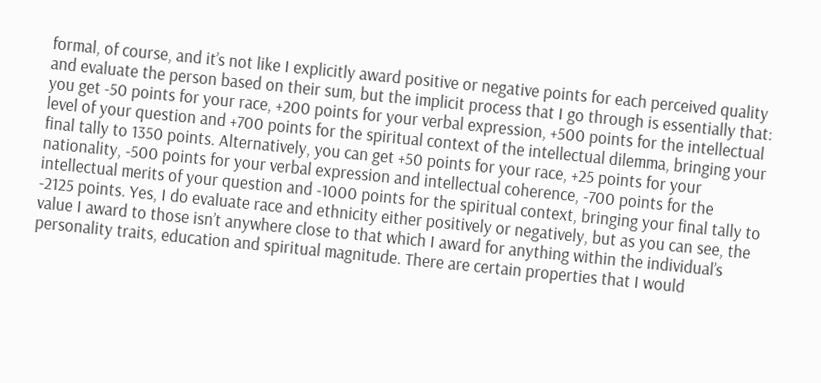formal, of course, and it’s not like I explicitly award positive or negative points for each perceived quality and evaluate the person based on their sum, but the implicit process that I go through is essentially that: you get -50 points for your race, +200 points for your verbal expression, +500 points for the intellectual level of your question and +700 points for the spiritual context of the intellectual dilemma, bringing your final tally to 1350 points. Alternatively, you can get +50 points for your race, +25 points for your nationality, -500 points for your verbal expression and intellectual coherence, -700 points for the intellectual merits of your question and -1000 points for the spiritual context, bringing your final tally to -2125 points. Yes, I do evaluate race and ethnicity either positively or negatively, but as you can see, the value I award to those isn’t anywhere close to that which I award for anything within the individual’s personality traits, education and spiritual magnitude. There are certain properties that I would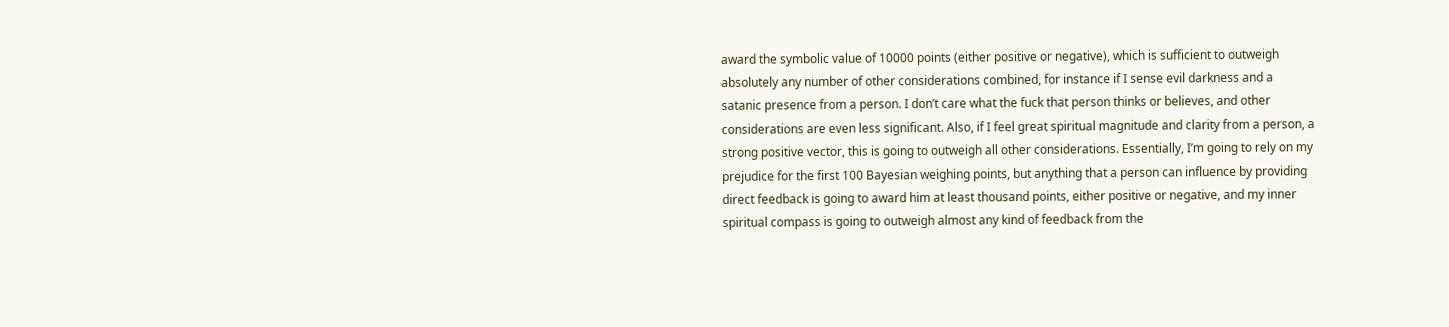award the symbolic value of 10000 points (either positive or negative), which is sufficient to outweigh absolutely any number of other considerations combined, for instance if I sense evil darkness and a satanic presence from a person. I don’t care what the fuck that person thinks or believes, and other considerations are even less significant. Also, if I feel great spiritual magnitude and clarity from a person, a strong positive vector, this is going to outweigh all other considerations. Essentially, I’m going to rely on my prejudice for the first 100 Bayesian weighing points, but anything that a person can influence by providing direct feedback is going to award him at least thousand points, either positive or negative, and my inner spiritual compass is going to outweigh almost any kind of feedback from the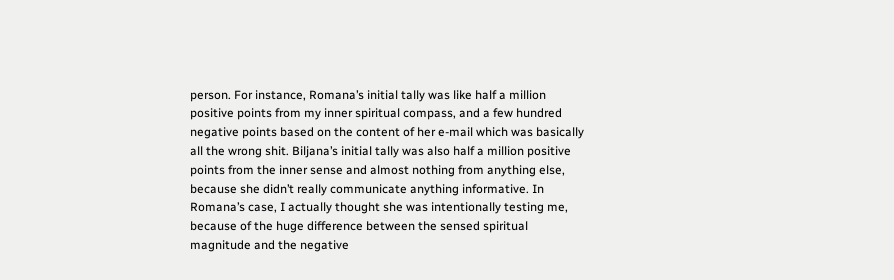person. For instance, Romana’s initial tally was like half a million positive points from my inner spiritual compass, and a few hundred negative points based on the content of her e-mail which was basically all the wrong shit. Biljana’s initial tally was also half a million positive points from the inner sense and almost nothing from anything else, because she didn’t really communicate anything informative. In Romana’s case, I actually thought she was intentionally testing me, because of the huge difference between the sensed spiritual magnitude and the negative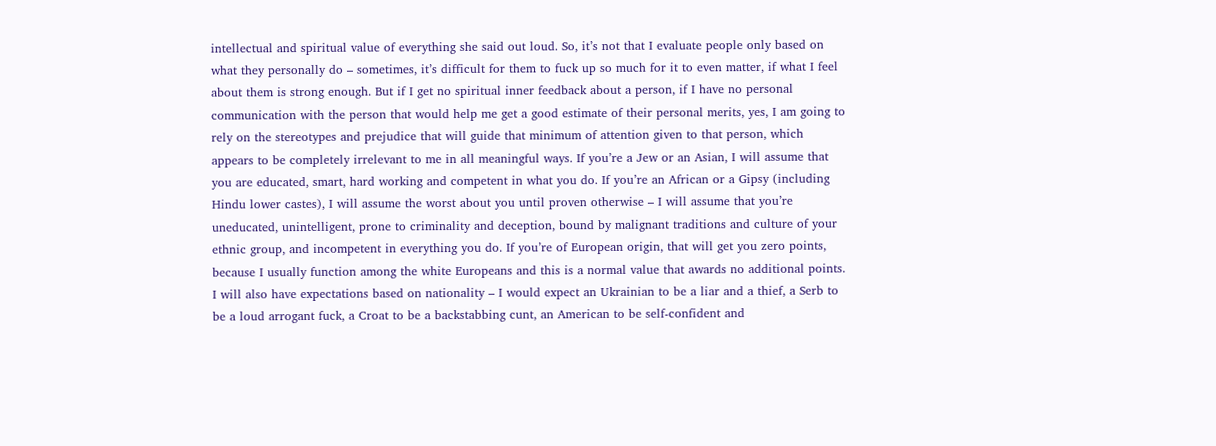intellectual and spiritual value of everything she said out loud. So, it’s not that I evaluate people only based on what they personally do – sometimes, it’s difficult for them to fuck up so much for it to even matter, if what I feel about them is strong enough. But if I get no spiritual inner feedback about a person, if I have no personal communication with the person that would help me get a good estimate of their personal merits, yes, I am going to rely on the stereotypes and prejudice that will guide that minimum of attention given to that person, which appears to be completely irrelevant to me in all meaningful ways. If you’re a Jew or an Asian, I will assume that you are educated, smart, hard working and competent in what you do. If you’re an African or a Gipsy (including Hindu lower castes), I will assume the worst about you until proven otherwise – I will assume that you’re uneducated, unintelligent, prone to criminality and deception, bound by malignant traditions and culture of your ethnic group, and incompetent in everything you do. If you’re of European origin, that will get you zero points, because I usually function among the white Europeans and this is a normal value that awards no additional points. I will also have expectations based on nationality – I would expect an Ukrainian to be a liar and a thief, a Serb to be a loud arrogant fuck, a Croat to be a backstabbing cunt, an American to be self-confident and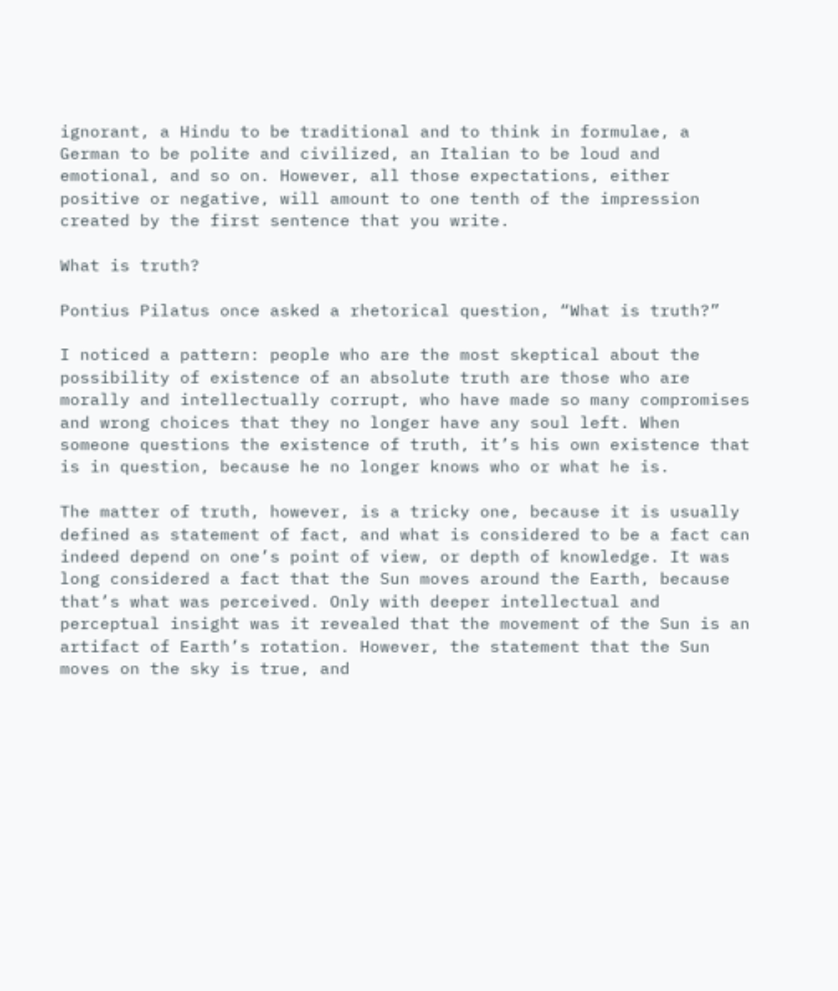ignorant, a Hindu to be traditional and to think in formulae, a German to be polite and civilized, an Italian to be loud and emotional, and so on. However, all those expectations, either positive or negative, will amount to one tenth of the impression created by the first sentence that you write.

What is truth?

Pontius Pilatus once asked a rhetorical question, “What is truth?”

I noticed a pattern: people who are the most skeptical about the possibility of existence of an absolute truth are those who are morally and intellectually corrupt, who have made so many compromises and wrong choices that they no longer have any soul left. When someone questions the existence of truth, it’s his own existence that is in question, because he no longer knows who or what he is.

The matter of truth, however, is a tricky one, because it is usually defined as statement of fact, and what is considered to be a fact can indeed depend on one’s point of view, or depth of knowledge. It was long considered a fact that the Sun moves around the Earth, because that’s what was perceived. Only with deeper intellectual and perceptual insight was it revealed that the movement of the Sun is an artifact of Earth’s rotation. However, the statement that the Sun moves on the sky is true, and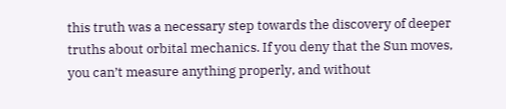this truth was a necessary step towards the discovery of deeper truths about orbital mechanics. If you deny that the Sun moves, you can’t measure anything properly, and without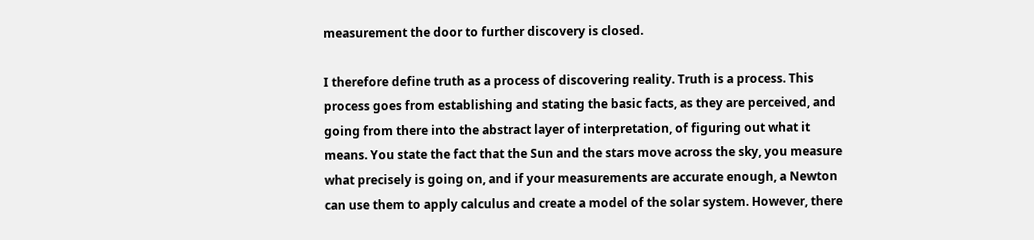measurement the door to further discovery is closed.

I therefore define truth as a process of discovering reality. Truth is a process. This process goes from establishing and stating the basic facts, as they are perceived, and going from there into the abstract layer of interpretation, of figuring out what it means. You state the fact that the Sun and the stars move across the sky, you measure what precisely is going on, and if your measurements are accurate enough, a Newton can use them to apply calculus and create a model of the solar system. However, there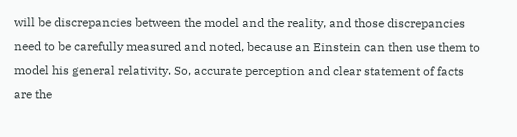will be discrepancies between the model and the reality, and those discrepancies need to be carefully measured and noted, because an Einstein can then use them to model his general relativity. So, accurate perception and clear statement of facts are the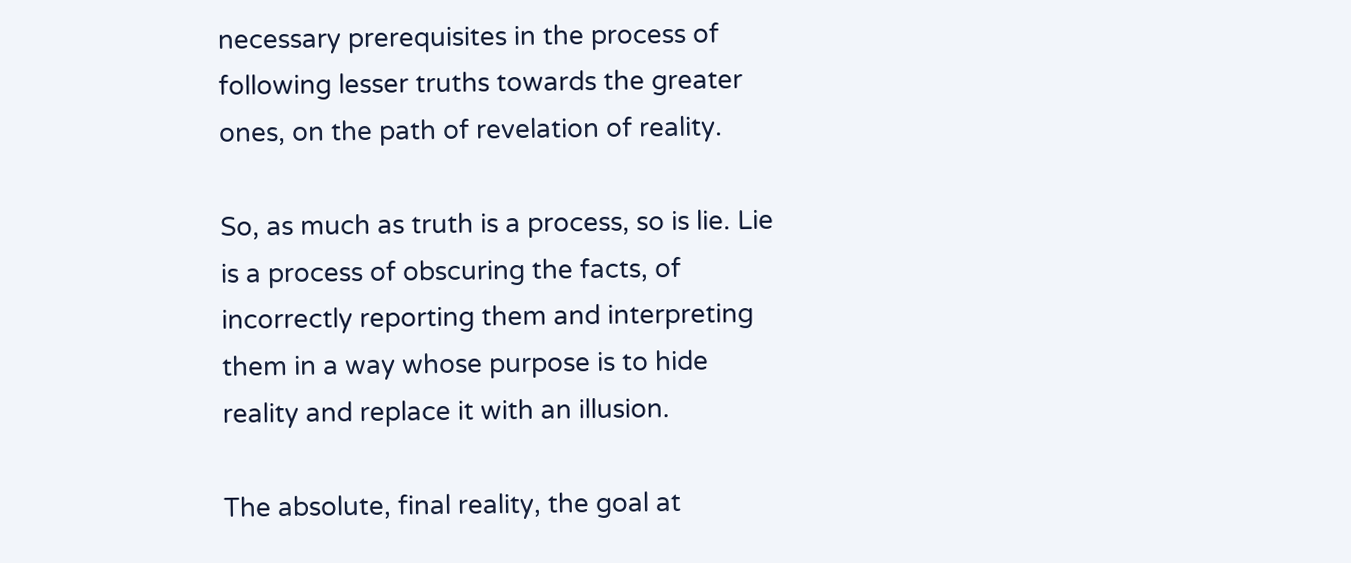necessary prerequisites in the process of following lesser truths towards the greater ones, on the path of revelation of reality.

So, as much as truth is a process, so is lie. Lie is a process of obscuring the facts, of incorrectly reporting them and interpreting them in a way whose purpose is to hide reality and replace it with an illusion.

The absolute, final reality, the goal at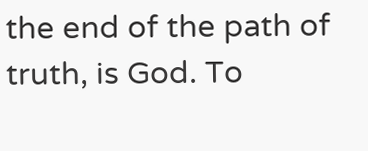the end of the path of truth, is God. To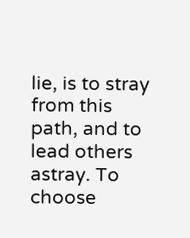lie, is to stray from this path, and to lead others astray. To choose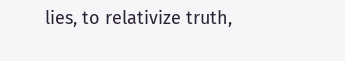lies, to relativize truth,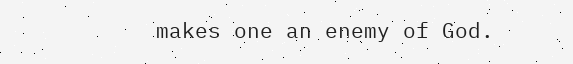makes one an enemy of God.